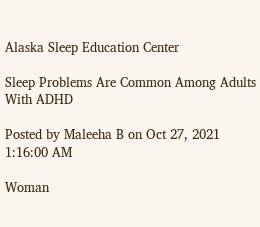Alaska Sleep Education Center

Sleep Problems Are Common Among Adults With ADHD

Posted by Maleeha B on Oct 27, 2021 1:16:00 AM

Woman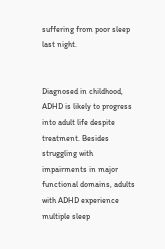suffering from poor sleep last night.


Diagnosed in childhood, ADHD is likely to progress into adult life despite treatment. Besides struggling with impairments in major functional domains, adults with ADHD experience multiple sleep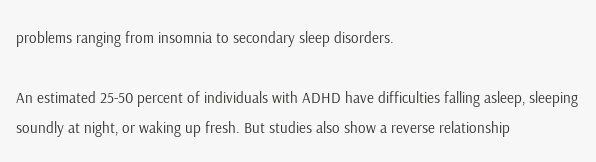problems ranging from insomnia to secondary sleep disorders.

An estimated 25-50 percent of individuals with ADHD have difficulties falling asleep, sleeping soundly at night, or waking up fresh. But studies also show a reverse relationship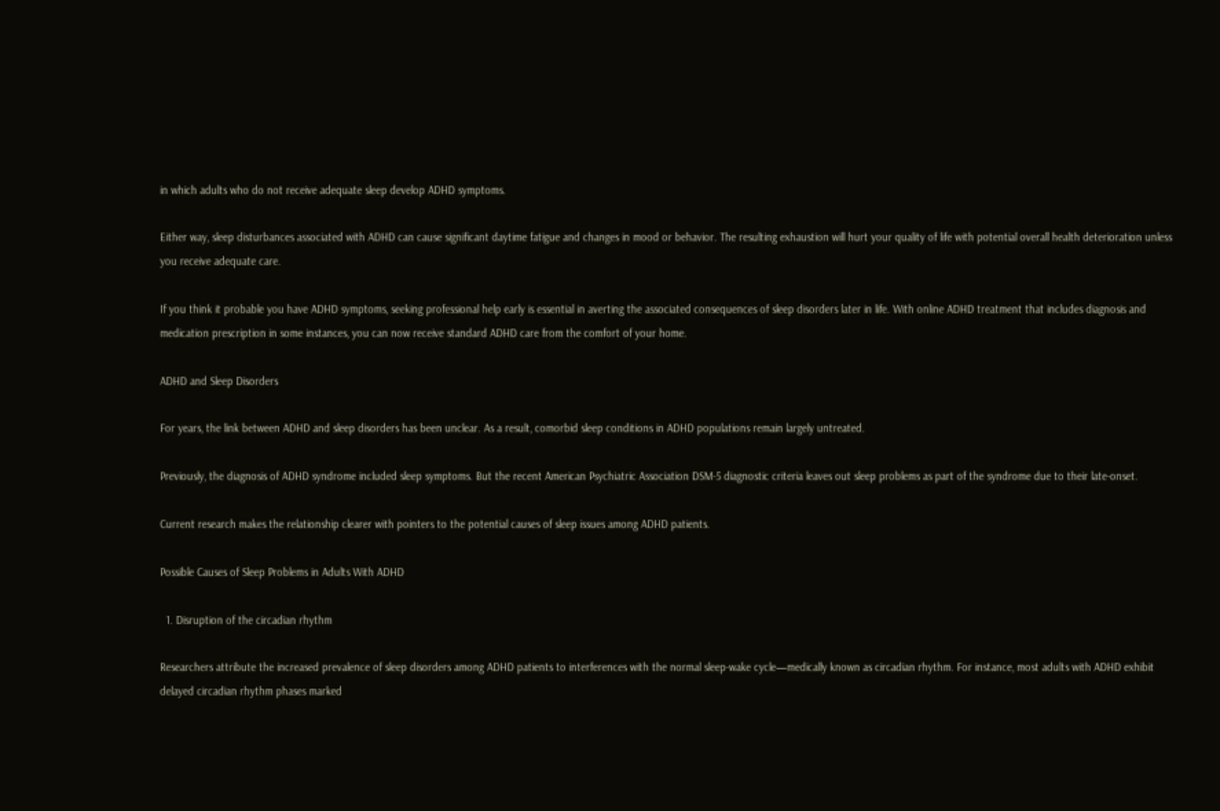in which adults who do not receive adequate sleep develop ADHD symptoms.

Either way, sleep disturbances associated with ADHD can cause significant daytime fatigue and changes in mood or behavior. The resulting exhaustion will hurt your quality of life with potential overall health deterioration unless you receive adequate care.

If you think it probable you have ADHD symptoms, seeking professional help early is essential in averting the associated consequences of sleep disorders later in life. With online ADHD treatment that includes diagnosis and medication prescription in some instances, you can now receive standard ADHD care from the comfort of your home.

ADHD and Sleep Disorders

For years, the link between ADHD and sleep disorders has been unclear. As a result, comorbid sleep conditions in ADHD populations remain largely untreated.

Previously, the diagnosis of ADHD syndrome included sleep symptoms. But the recent American Psychiatric Association DSM-5 diagnostic criteria leaves out sleep problems as part of the syndrome due to their late-onset.

Current research makes the relationship clearer with pointers to the potential causes of sleep issues among ADHD patients.

Possible Causes of Sleep Problems in Adults With ADHD

  1. Disruption of the circadian rhythm

Researchers attribute the increased prevalence of sleep disorders among ADHD patients to interferences with the normal sleep-wake cycle—medically known as circadian rhythm. For instance, most adults with ADHD exhibit delayed circadian rhythm phases marked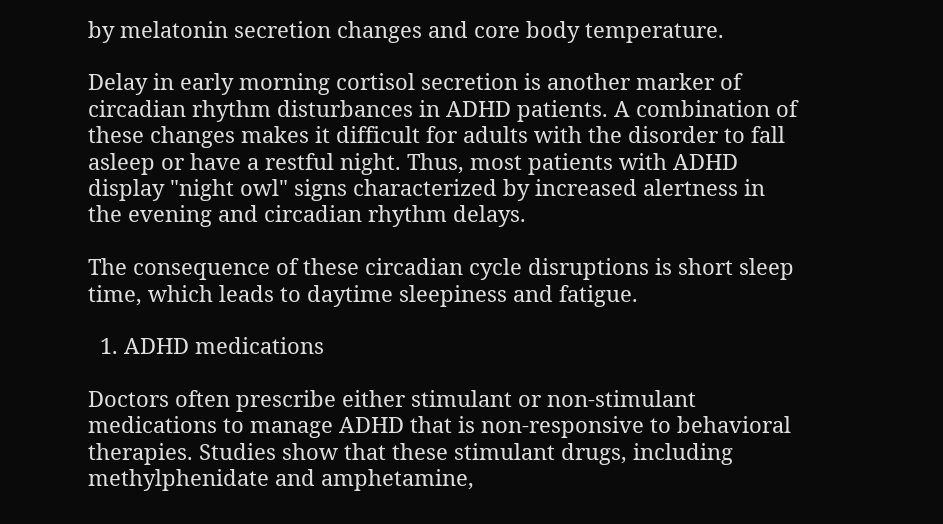by melatonin secretion changes and core body temperature.

Delay in early morning cortisol secretion is another marker of circadian rhythm disturbances in ADHD patients. A combination of these changes makes it difficult for adults with the disorder to fall asleep or have a restful night. Thus, most patients with ADHD display "night owl" signs characterized by increased alertness in the evening and circadian rhythm delays.

The consequence of these circadian cycle disruptions is short sleep time, which leads to daytime sleepiness and fatigue.

  1. ADHD medications

Doctors often prescribe either stimulant or non-stimulant medications to manage ADHD that is non-responsive to behavioral therapies. Studies show that these stimulant drugs, including methylphenidate and amphetamine,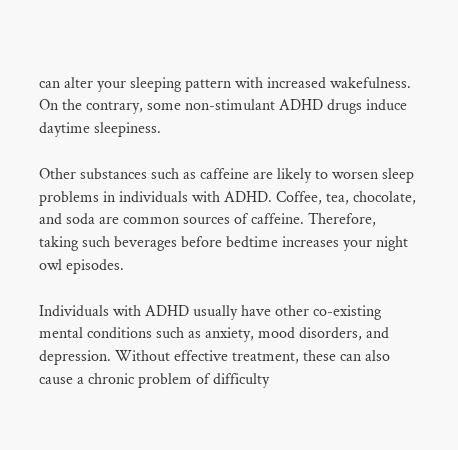can alter your sleeping pattern with increased wakefulness. On the contrary, some non-stimulant ADHD drugs induce daytime sleepiness.

Other substances such as caffeine are likely to worsen sleep problems in individuals with ADHD. Coffee, tea, chocolate, and soda are common sources of caffeine. Therefore, taking such beverages before bedtime increases your night owl episodes.

Individuals with ADHD usually have other co-existing mental conditions such as anxiety, mood disorders, and depression. Without effective treatment, these can also cause a chronic problem of difficulty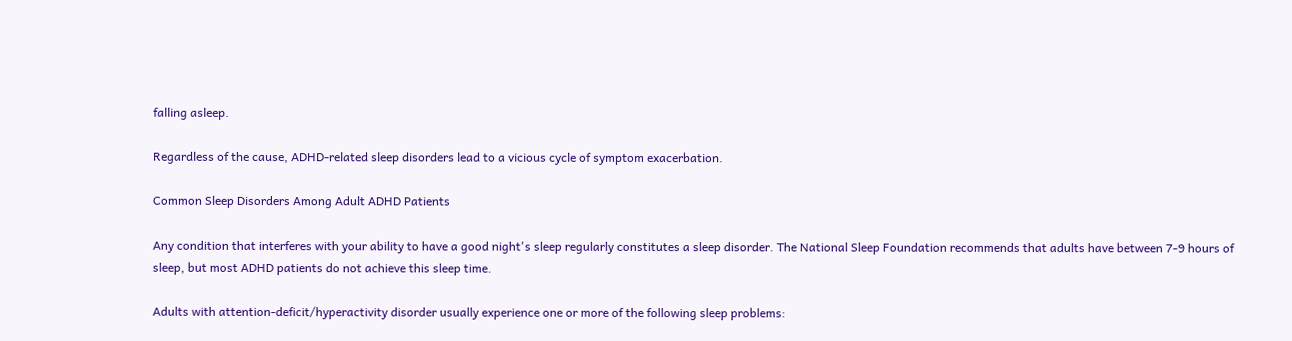falling asleep.

Regardless of the cause, ADHD-related sleep disorders lead to a vicious cycle of symptom exacerbation.

Common Sleep Disorders Among Adult ADHD Patients

Any condition that interferes with your ability to have a good night's sleep regularly constitutes a sleep disorder. The National Sleep Foundation recommends that adults have between 7-9 hours of sleep, but most ADHD patients do not achieve this sleep time.

Adults with attention-deficit/hyperactivity disorder usually experience one or more of the following sleep problems: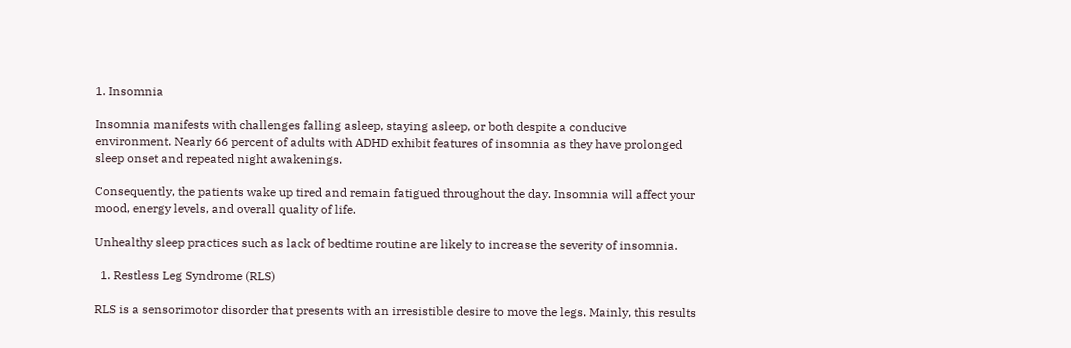1. Insomnia

Insomnia manifests with challenges falling asleep, staying asleep, or both despite a conducive environment. Nearly 66 percent of adults with ADHD exhibit features of insomnia as they have prolonged sleep onset and repeated night awakenings.

Consequently, the patients wake up tired and remain fatigued throughout the day. Insomnia will affect your mood, energy levels, and overall quality of life.

Unhealthy sleep practices such as lack of bedtime routine are likely to increase the severity of insomnia.

  1. Restless Leg Syndrome (RLS)

RLS is a sensorimotor disorder that presents with an irresistible desire to move the legs. Mainly, this results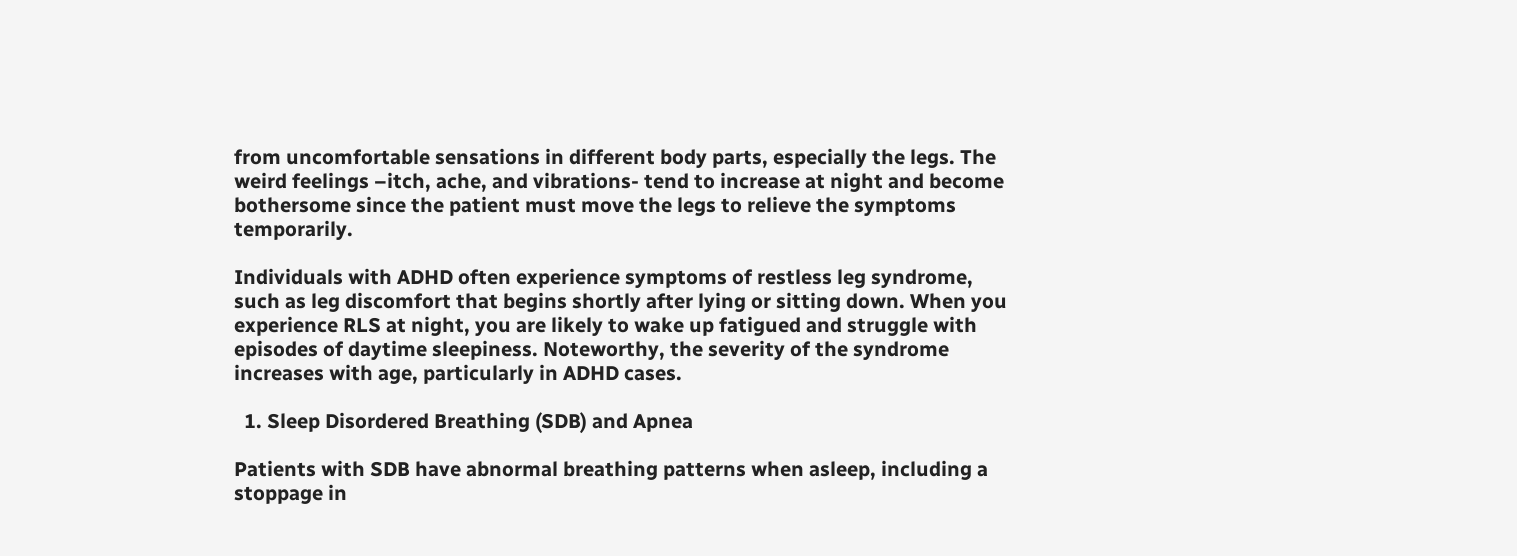from uncomfortable sensations in different body parts, especially the legs. The weird feelings –itch, ache, and vibrations- tend to increase at night and become bothersome since the patient must move the legs to relieve the symptoms temporarily.

Individuals with ADHD often experience symptoms of restless leg syndrome, such as leg discomfort that begins shortly after lying or sitting down. When you experience RLS at night, you are likely to wake up fatigued and struggle with episodes of daytime sleepiness. Noteworthy, the severity of the syndrome increases with age, particularly in ADHD cases.

  1. Sleep Disordered Breathing (SDB) and Apnea

Patients with SDB have abnormal breathing patterns when asleep, including a stoppage in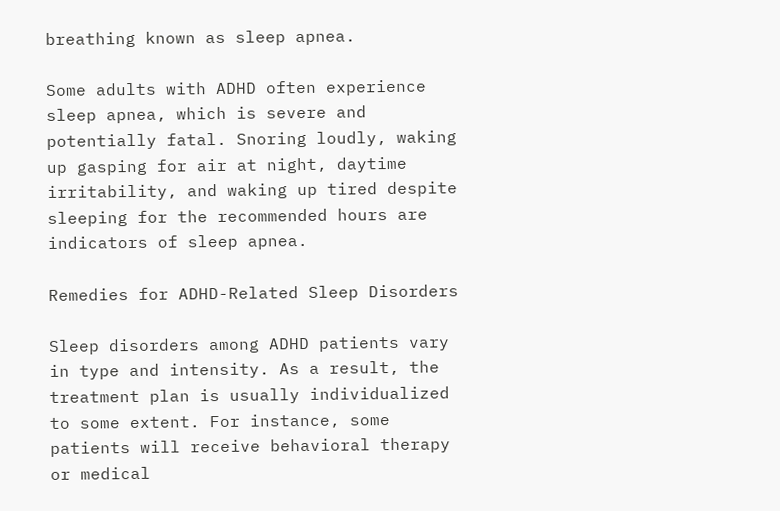breathing known as sleep apnea.

Some adults with ADHD often experience sleep apnea, which is severe and potentially fatal. Snoring loudly, waking up gasping for air at night, daytime irritability, and waking up tired despite sleeping for the recommended hours are indicators of sleep apnea.

Remedies for ADHD-Related Sleep Disorders

Sleep disorders among ADHD patients vary in type and intensity. As a result, the treatment plan is usually individualized to some extent. For instance, some patients will receive behavioral therapy or medical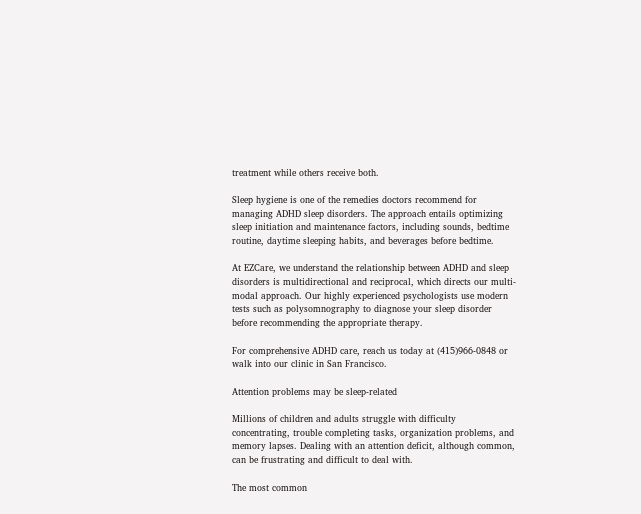treatment while others receive both.

Sleep hygiene is one of the remedies doctors recommend for managing ADHD sleep disorders. The approach entails optimizing sleep initiation and maintenance factors, including sounds, bedtime routine, daytime sleeping habits, and beverages before bedtime.

At EZCare, we understand the relationship between ADHD and sleep disorders is multidirectional and reciprocal, which directs our multi-modal approach. Our highly experienced psychologists use modern tests such as polysomnography to diagnose your sleep disorder before recommending the appropriate therapy.

For comprehensive ADHD care, reach us today at (415)966-0848 or walk into our clinic in San Francisco.

Attention problems may be sleep-related

Millions of children and adults struggle with difficulty concentrating, trouble completing tasks, organization problems, and memory lapses. Dealing with an attention deficit, although common, can be frustrating and difficult to deal with.

The most common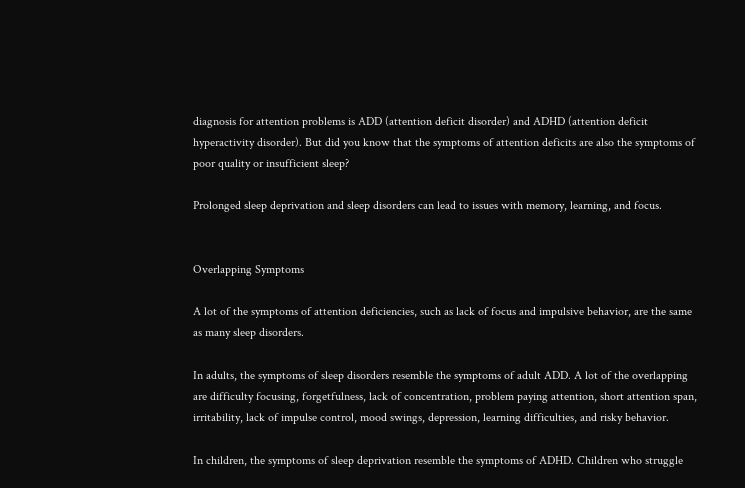diagnosis for attention problems is ADD (attention deficit disorder) and ADHD (attention deficit hyperactivity disorder). But did you know that the symptoms of attention deficits are also the symptoms of poor quality or insufficient sleep?

Prolonged sleep deprivation and sleep disorders can lead to issues with memory, learning, and focus.


Overlapping Symptoms

A lot of the symptoms of attention deficiencies, such as lack of focus and impulsive behavior, are the same as many sleep disorders.

In adults, the symptoms of sleep disorders resemble the symptoms of adult ADD. A lot of the overlapping are difficulty focusing, forgetfulness, lack of concentration, problem paying attention, short attention span, irritability, lack of impulse control, mood swings, depression, learning difficulties, and risky behavior.

In children, the symptoms of sleep deprivation resemble the symptoms of ADHD. Children who struggle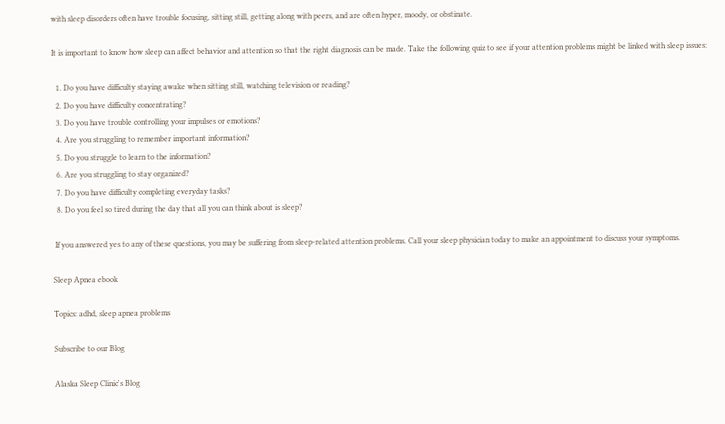with sleep disorders often have trouble focusing, sitting still, getting along with peers, and are often hyper, moody, or obstinate.

It is important to know how sleep can affect behavior and attention so that the right diagnosis can be made. Take the following quiz to see if your attention problems might be linked with sleep issues:

  1. Do you have difficulty staying awake when sitting still, watching television or reading?
  2. Do you have difficulty concentrating?
  3. Do you have trouble controlling your impulses or emotions?
  4. Are you struggling to remember important information?
  5. Do you struggle to learn to the information?
  6. Are you struggling to stay organized?
  7. Do you have difficulty completing everyday tasks?
  8. Do you feel so tired during the day that all you can think about is sleep?

 If you answered yes to any of these questions, you may be suffering from sleep-related attention problems. Call your sleep physician today to make an appointment to discuss your symptoms.

Sleep Apnea ebook

Topics: adhd, sleep apnea problems

Subscribe to our Blog

Alaska Sleep Clinic's Blog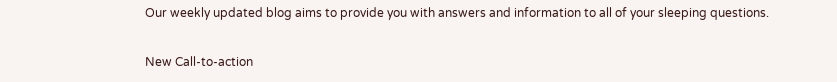Our weekly updated blog aims to provide you with answers and information to all of your sleeping questions.

New Call-to-action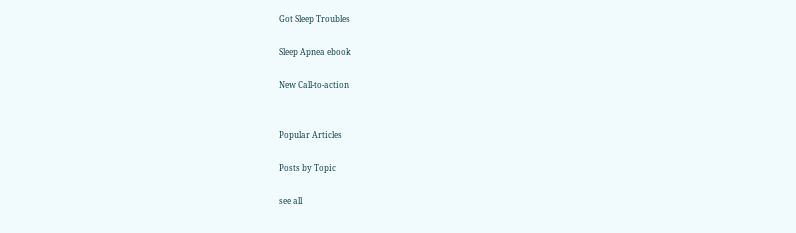Got Sleep Troubles

Sleep Apnea ebook

New Call-to-action


Popular Articles

Posts by Topic

see all